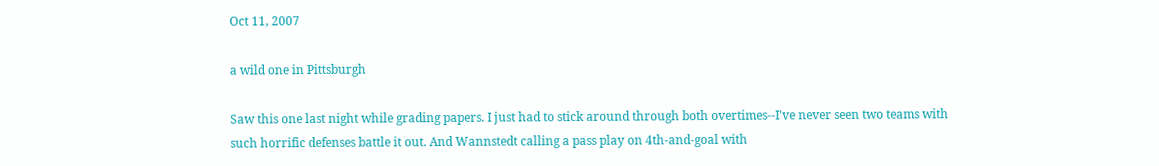Oct 11, 2007

a wild one in Pittsburgh

Saw this one last night while grading papers. I just had to stick around through both overtimes--I've never seen two teams with such horrific defenses battle it out. And Wannstedt calling a pass play on 4th-and-goal with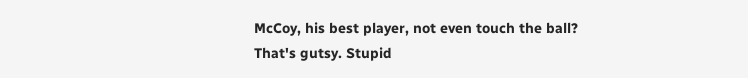McCoy, his best player, not even touch the ball? That's gutsy. Stupid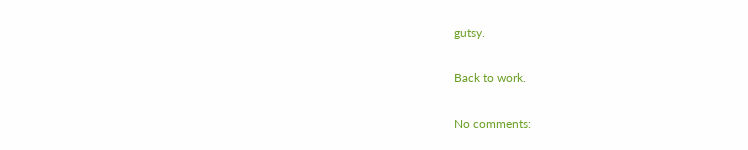gutsy.

Back to work.

No comments: